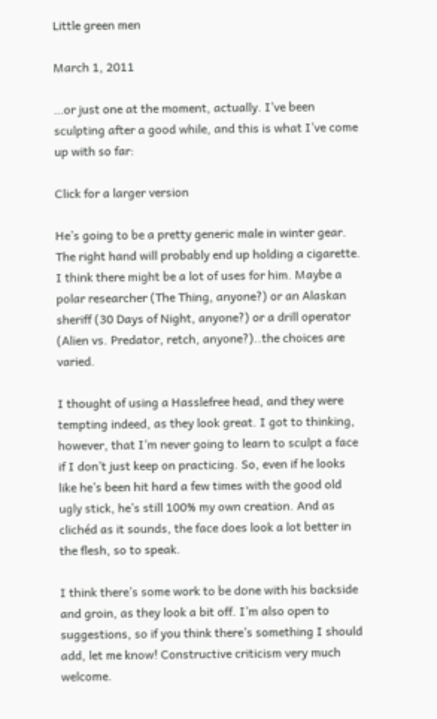Little green men

March 1, 2011

…or just one at the moment, actually. I’ve been sculpting after a good while, and this is what I’ve come up with so far:

Click for a larger version

He’s going to be a pretty generic male in winter gear. The right hand will probably end up holding a cigarette. I think there might be a lot of uses for him. Maybe a polar researcher (The Thing, anyone?) or an Alaskan sheriff (30 Days of Night, anyone?) or a drill operator (Alien vs. Predator, retch, anyone?)..the choices are varied.

I thought of using a Hasslefree head, and they were tempting indeed, as they look great. I got to thinking, however, that I’m never going to learn to sculpt a face if I don’t just keep on practicing. So, even if he looks like he’s been hit hard a few times with the good old ugly stick, he’s still 100% my own creation. And as clichéd as it sounds, the face does look a lot better in the flesh, so to speak.

I think there’s some work to be done with his backside and groin, as they look a bit off. I’m also open to suggestions, so if you think there’s something I should add, let me know! Constructive criticism very much welcome.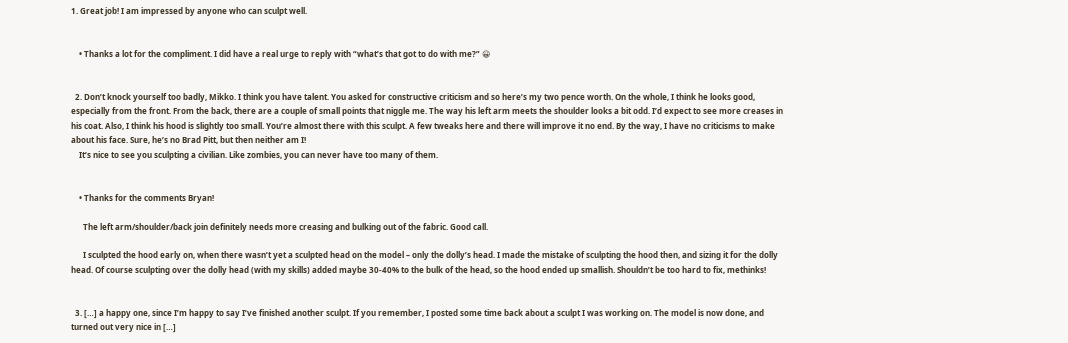1. Great job! I am impressed by anyone who can sculpt well.


    • Thanks a lot for the compliment. I did have a real urge to reply with “what’s that got to do with me?” 😀


  2. Don’t knock yourself too badly, Mikko. I think you have talent. You asked for constructive criticism and so here’s my two pence worth. On the whole, I think he looks good, especially from the front. From the back, there are a couple of small points that niggle me. The way his left arm meets the shoulder looks a bit odd. I’d expect to see more creases in his coat. Also, I think his hood is slightly too small. You’re almost there with this sculpt. A few tweaks here and there will improve it no end. By the way, I have no criticisms to make about his face. Sure, he’s no Brad Pitt, but then neither am I!
    It’s nice to see you sculpting a civilian. Like zombies, you can never have too many of them.


    • Thanks for the comments Bryan!

      The left arm/shoulder/back join definitely needs more creasing and bulking out of the fabric. Good call.

      I sculpted the hood early on, when there wasn’t yet a sculpted head on the model – only the dolly’s head. I made the mistake of sculpting the hood then, and sizing it for the dolly head. Of course sculpting over the dolly head (with my skills) added maybe 30-40% to the bulk of the head, so the hood ended up smallish. Shouldn’t be too hard to fix, methinks!


  3. […] a happy one, since I’m happy to say I’ve finished another sculpt. If you remember, I posted some time back about a sculpt I was working on. The model is now done, and turned out very nice in […]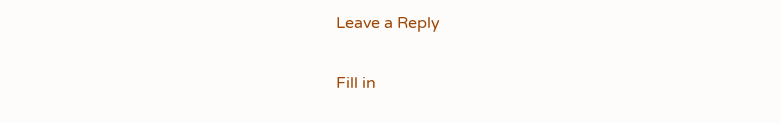Leave a Reply

Fill in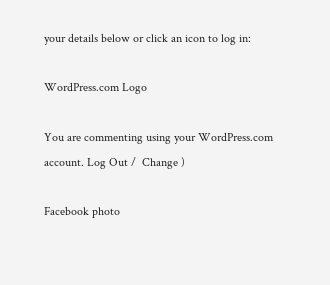your details below or click an icon to log in:

WordPress.com Logo

You are commenting using your WordPress.com account. Log Out /  Change )

Facebook photo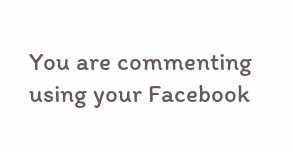You are commenting using your Facebook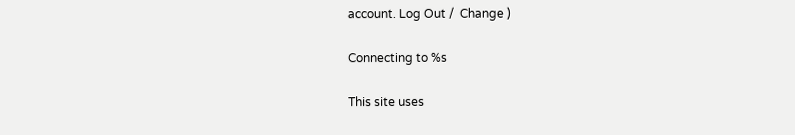account. Log Out /  Change )

Connecting to %s

This site uses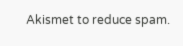Akismet to reduce spam.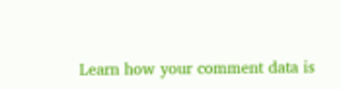Learn how your comment data is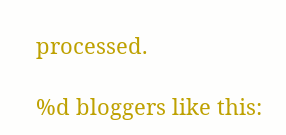processed.

%d bloggers like this: